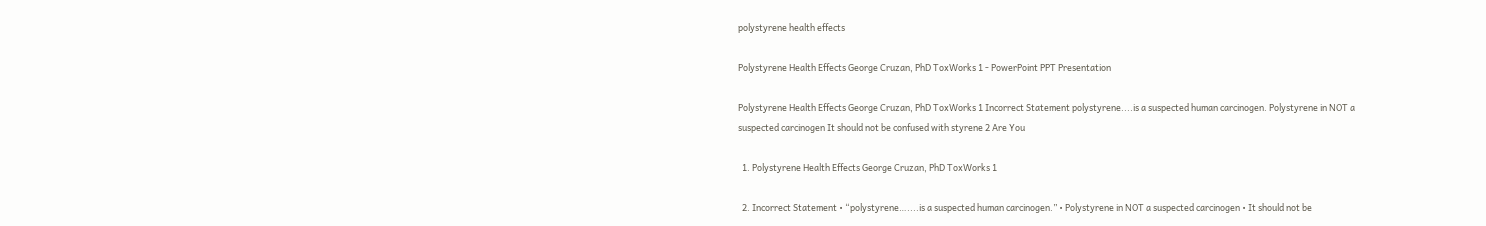polystyrene health effects

Polystyrene Health Effects George Cruzan, PhD ToxWorks 1 - PowerPoint PPT Presentation

Polystyrene Health Effects George Cruzan, PhD ToxWorks 1 Incorrect Statement polystyrene....is a suspected human carcinogen. Polystyrene in NOT a suspected carcinogen It should not be confused with styrene 2 Are You

  1. Polystyrene Health Effects George Cruzan, PhD ToxWorks 1

  2. Incorrect Statement • “polystyrene…....is a suspected human carcinogen.” • Polystyrene in NOT a suspected carcinogen • It should not be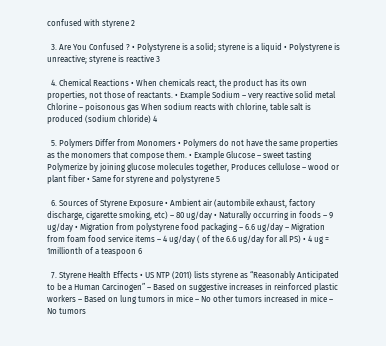confused with styrene 2

  3. Are You Confused ? • Polystyrene is a solid; styrene is a liquid • Polystyrene is unreactive; styrene is reactive 3

  4. Chemical Reactions • When chemicals react, the product has its own properties, not those of reactants. • Example Sodium – very reactive solid metal Chlorine – poisonous gas When sodium reacts with chlorine, table salt is produced (sodium chloride) 4

  5. Polymers Differ from Monomers • Polymers do not have the same properties as the monomers that compose them. • Example Glucose – sweet tasting Polymerize by joining glucose molecules together, Produces cellulose – wood or plant fiber • Same for styrene and polystyrene 5

  6. Sources of Styrene Exposure • Ambient air (autombile exhaust, factory discharge, cigarette smoking, etc) – 80 ug/day • Naturally occurring in foods – 9 ug/day • Migration from polystyrene food packaging – 6.6 ug/day – Migration from foam food service items – 4 ug/day ( of the 6.6 ug/day for all PS) • 4 ug = 1millionth of a teaspoon 6

  7. Styrene Health Effects • US NTP (2011) lists styrene as “Reasonably Anticipated to be a Human Carcinogen” – Based on suggestive increases in reinforced plastic workers – Based on lung tumors in mice – No other tumors increased in mice – No tumors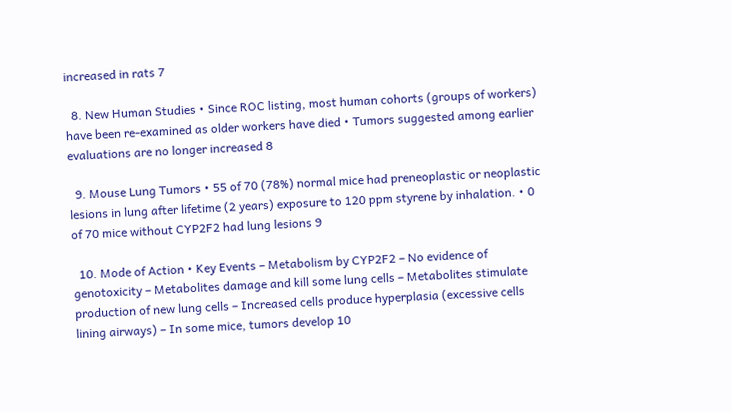increased in rats 7

  8. New Human Studies • Since ROC listing, most human cohorts (groups of workers) have been re-examined as older workers have died • Tumors suggested among earlier evaluations are no longer increased 8

  9. Mouse Lung Tumors • 55 of 70 (78%) normal mice had preneoplastic or neoplastic lesions in lung after lifetime (2 years) exposure to 120 ppm styrene by inhalation. • 0 of 70 mice without CYP2F2 had lung lesions 9

  10. Mode of Action • Key Events – Metabolism by CYP2F2 – No evidence of genotoxicity – Metabolites damage and kill some lung cells – Metabolites stimulate production of new lung cells – Increased cells produce hyperplasia (excessive cells lining airways) – In some mice, tumors develop 10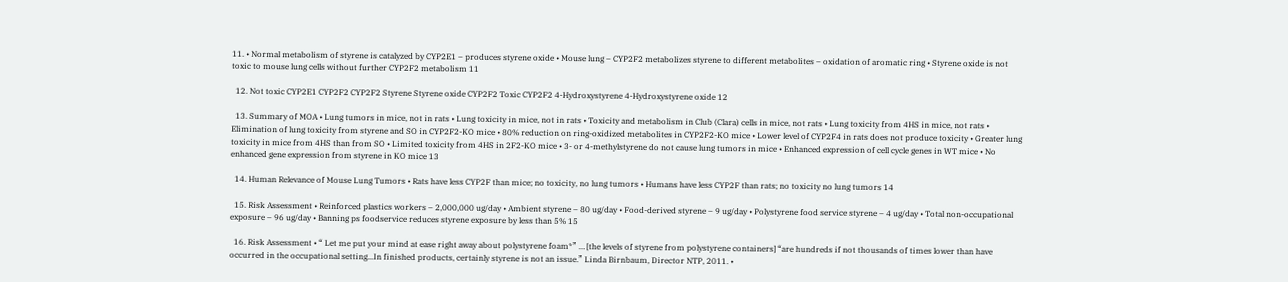11. • Normal metabolism of styrene is catalyzed by CYP2E1 – produces styrene oxide • Mouse lung – CYP2F2 metabolizes styrene to different metabolites – oxidation of aromatic ring • Styrene oxide is not toxic to mouse lung cells without further CYP2F2 metabolism 11

  12. Not toxic CYP2E1 CYP2F2 CYP2F2 Styrene Styrene oxide CYP2F2 Toxic CYP2F2 4-Hydroxystyrene 4-Hydroxystyrene oxide 12

  13. Summary of MOA • Lung tumors in mice, not in rats • Lung toxicity in mice, not in rats • Toxicity and metabolism in Club (Clara) cells in mice, not rats • Lung toxicity from 4HS in mice, not rats • Elimination of lung toxicity from styrene and SO in CYP2F2-KO mice • 80% reduction on ring-oxidized metabolites in CYP2F2-KO mice • Lower level of CYP2F4 in rats does not produce toxicity • Greater lung toxicity in mice from 4HS than from SO • Limited toxicity from 4HS in 2F2-KO mice • 3- or 4-methylstyrene do not cause lung tumors in mice • Enhanced expression of cell cycle genes in WT mice • No enhanced gene expression from styrene in KO mice 13

  14. Human Relevance of Mouse Lung Tumors • Rats have less CYP2F than mice; no toxicity, no lung tumors • Humans have less CYP2F than rats; no toxicity no lung tumors 14

  15. Risk Assessment • Reinforced plastics workers – 2,000,000 ug/day • Ambient styrene – 80 ug/day • Food-derived styrene – 9 ug/day • Polystyrene food service styrene – 4 ug/day • Total non-occupational exposure – 96 ug/day • Banning ps foodservice reduces styrene exposure by less than 5% 15

  16. Risk Assessment • “ Let me put your mind at ease right away about polystyrene foam*” … [the levels of styrene from polystyrene containers] “are hundreds if not thousands of times lower than have occurred in the occupational setting...In finished products, certainly styrene is not an issue.” Linda Birnbaum, Director NTP, 2011. •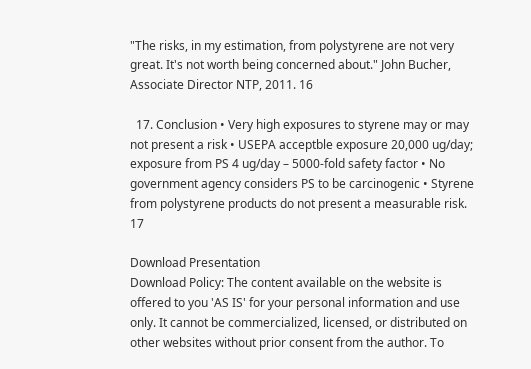"The risks, in my estimation, from polystyrene are not very great. It's not worth being concerned about." John Bucher, Associate Director NTP, 2011. 16

  17. Conclusion • Very high exposures to styrene may or may not present a risk • USEPA acceptble exposure 20,000 ug/day; exposure from PS 4 ug/day – 5000-fold safety factor • No government agency considers PS to be carcinogenic • Styrene from polystyrene products do not present a measurable risk. 17

Download Presentation
Download Policy: The content available on the website is offered to you 'AS IS' for your personal information and use only. It cannot be commercialized, licensed, or distributed on other websites without prior consent from the author. To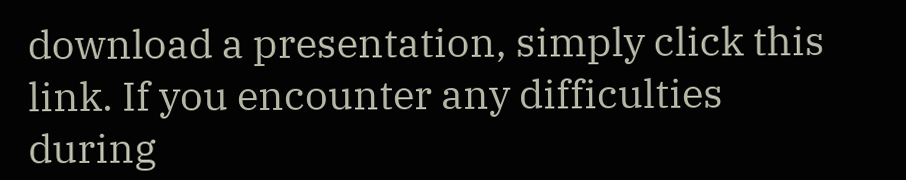download a presentation, simply click this link. If you encounter any difficulties during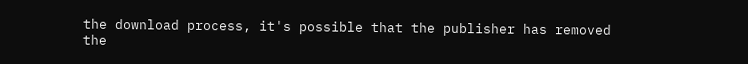the download process, it's possible that the publisher has removed the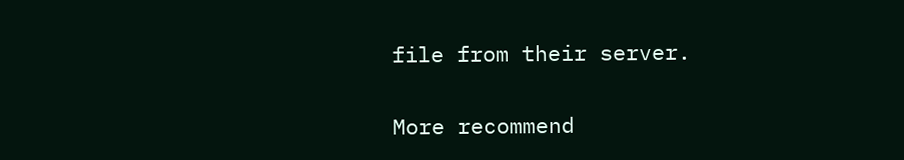file from their server.


More recommend